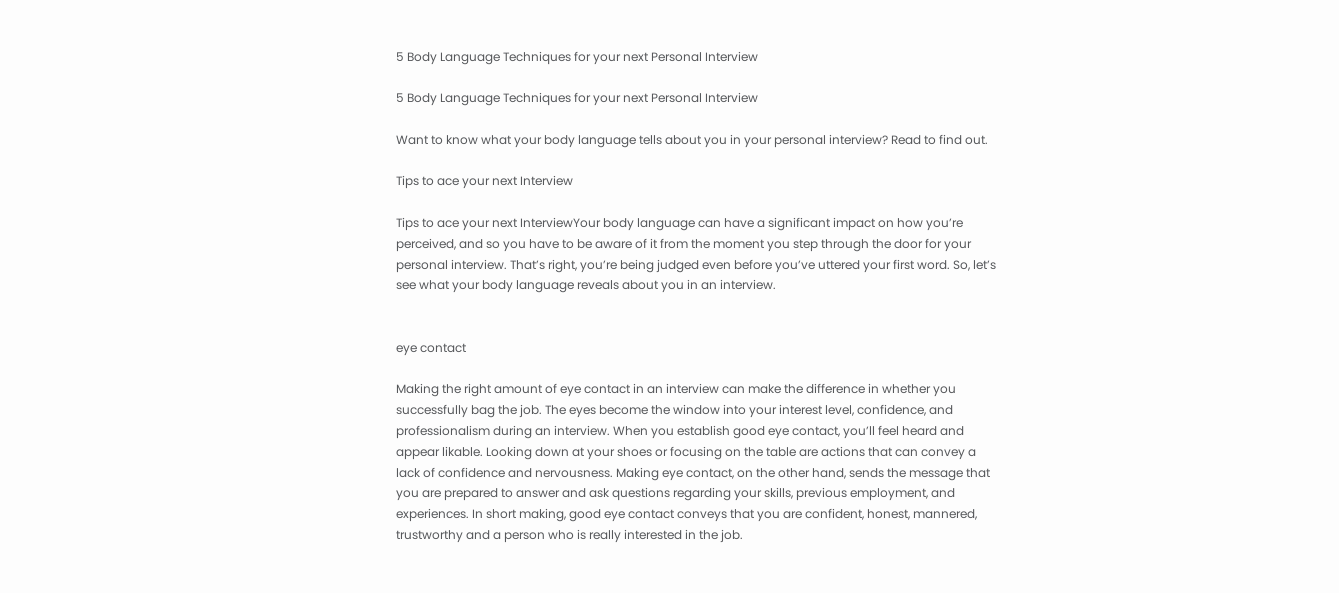5 Body Language Techniques for your next Personal Interview

5 Body Language Techniques for your next Personal Interview

Want to know what your body language tells about you in your personal interview? Read to find out.

Tips to ace your next Interview

Tips to ace your next InterviewYour body language can have a significant impact on how you’re perceived, and so you have to be aware of it from the moment you step through the door for your personal interview. That’s right, you’re being judged even before you’ve uttered your first word. So, let’s see what your body language reveals about you in an interview.


eye contact

Making the right amount of eye contact in an interview can make the difference in whether you successfully bag the job. The eyes become the window into your interest level, confidence, and professionalism during an interview. When you establish good eye contact, you’ll feel heard and appear likable. Looking down at your shoes or focusing on the table are actions that can convey a lack of confidence and nervousness. Making eye contact, on the other hand, sends the message that you are prepared to answer and ask questions regarding your skills, previous employment, and experiences. In short making, good eye contact conveys that you are confident, honest, mannered, trustworthy and a person who is really interested in the job.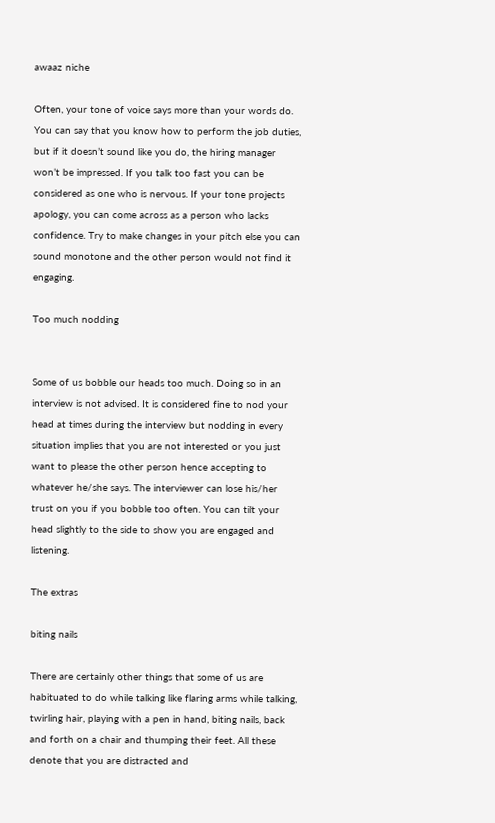awaaz niche

Often, your tone of voice says more than your words do. You can say that you know how to perform the job duties, but if it doesn’t sound like you do, the hiring manager won’t be impressed. If you talk too fast you can be considered as one who is nervous. If your tone projects apology, you can come across as a person who lacks confidence. Try to make changes in your pitch else you can sound monotone and the other person would not find it engaging.

Too much nodding


Some of us bobble our heads too much. Doing so in an interview is not advised. It is considered fine to nod your head at times during the interview but nodding in every situation implies that you are not interested or you just want to please the other person hence accepting to whatever he/she says. The interviewer can lose his/her trust on you if you bobble too often. You can tilt your head slightly to the side to show you are engaged and listening.

The extras

biting nails

There are certainly other things that some of us are habituated to do while talking like flaring arms while talking, twirling hair, playing with a pen in hand, biting nails, back and forth on a chair and thumping their feet. All these denote that you are distracted and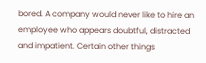bored. A company would never like to hire an employee who appears doubtful, distracted and impatient. Certain other things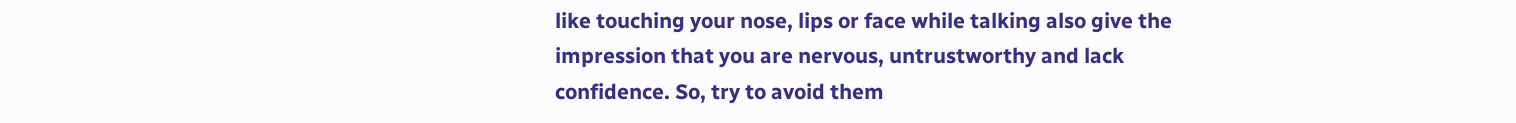like touching your nose, lips or face while talking also give the impression that you are nervous, untrustworthy and lack confidence. So, try to avoid them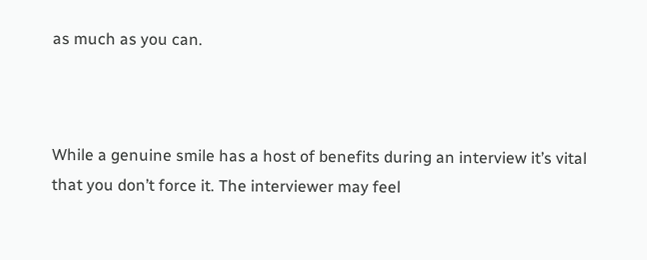as much as you can.



While a genuine smile has a host of benefits during an interview it’s vital that you don’t force it. The interviewer may feel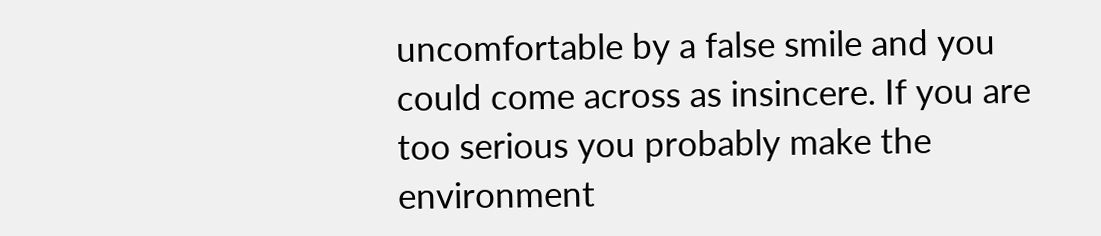uncomfortable by a false smile and you could come across as insincere. If you are too serious you probably make the environment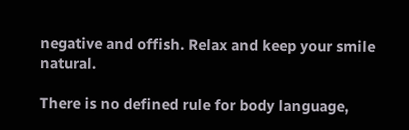negative and offish. Relax and keep your smile natural.

There is no defined rule for body language,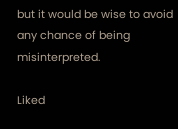but it would be wise to avoid any chance of being misinterpreted.

Liked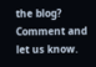the blog? Comment and let us know.